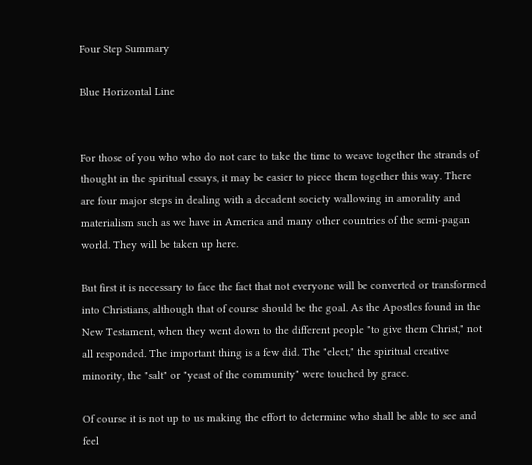Four Step Summary

Blue Horizontal Line


For those of you who who do not care to take the time to weave together the strands of thought in the spiritual essays, it may be easier to piece them together this way. There are four major steps in dealing with a decadent society wallowing in amorality and materialism such as we have in America and many other countries of the semi-pagan world. They will be taken up here.

But first it is necessary to face the fact that not everyone will be converted or transformed into Christians, although that of course should be the goal. As the Apostles found in the New Testament, when they went down to the different people "to give them Christ," not all responded. The important thing is a few did. The "elect," the spiritual creative minority, the "salt" or "yeast of the community" were touched by grace.

Of course it is not up to us making the effort to determine who shall be able to see and feel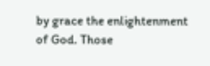by grace the enlightenment of God. Those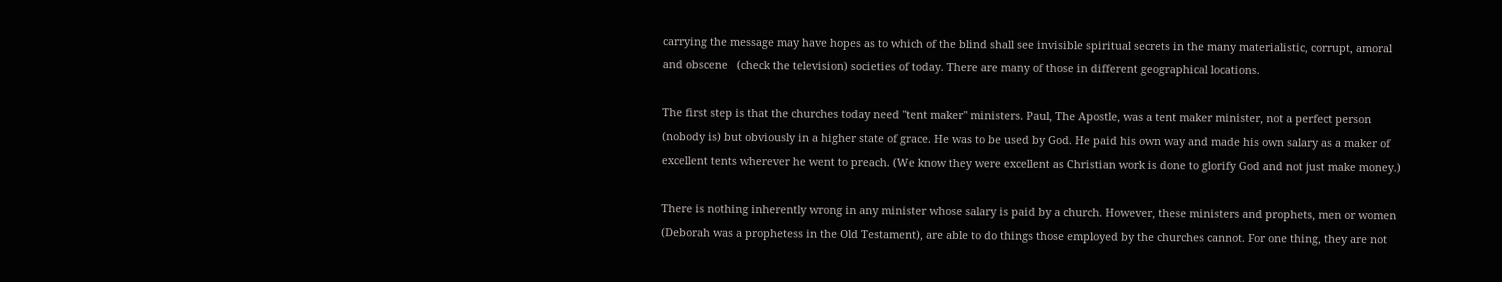carrying the message may have hopes as to which of the blind shall see invisible spiritual secrets in the many materialistic, corrupt, amoral and obscene   (check the television) societies of today. There are many of those in different geographical locations.

The first step is that the churches today need "tent maker" ministers. Paul, The Apostle, was a tent maker minister, not a perfect person (nobody is) but obviously in a higher state of grace. He was to be used by God. He paid his own way and made his own salary as a maker of
excellent tents wherever he went to preach. (We know they were excellent as Christian work is done to glorify God and not just make money.)

There is nothing inherently wrong in any minister whose salary is paid by a church. However, these ministers and prophets, men or women (Deborah was a prophetess in the Old Testament), are able to do things those employed by the churches cannot. For one thing, they are not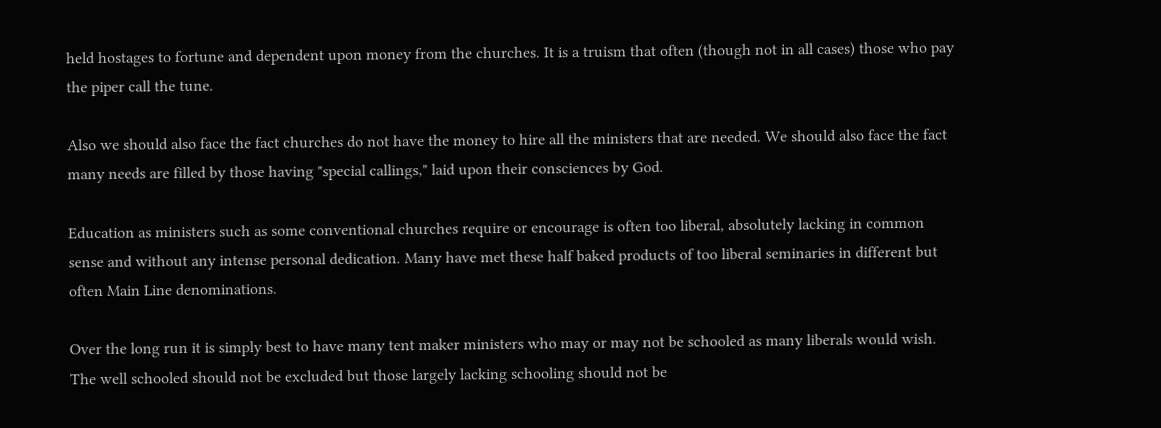held hostages to fortune and dependent upon money from the churches. It is a truism that often (though not in all cases) those who pay the piper call the tune.

Also we should also face the fact churches do not have the money to hire all the ministers that are needed. We should also face the fact many needs are filled by those having "special callings," laid upon their consciences by God.

Education as ministers such as some conventional churches require or encourage is often too liberal, absolutely lacking in common sense and without any intense personal dedication. Many have met these half baked products of too liberal seminaries in different but often Main Line denominations.

Over the long run it is simply best to have many tent maker ministers who may or may not be schooled as many liberals would wish. The well schooled should not be excluded but those largely lacking schooling should not be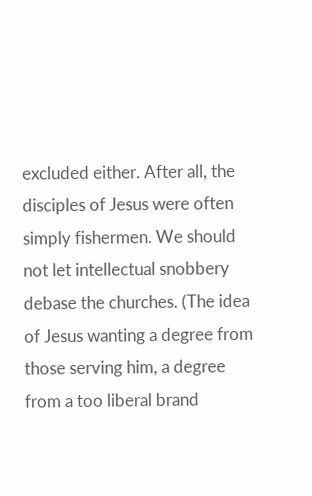excluded either. After all, the disciples of Jesus were often simply fishermen. We should not let intellectual snobbery debase the churches. (The idea of Jesus wanting a degree from those serving him, a degree from a too liberal brand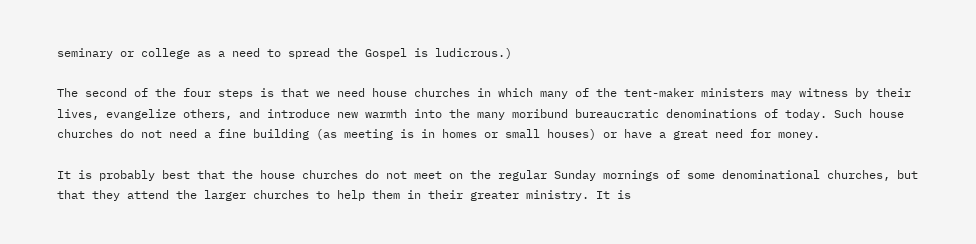seminary or college as a need to spread the Gospel is ludicrous.)

The second of the four steps is that we need house churches in which many of the tent-maker ministers may witness by their lives, evangelize others, and introduce new warmth into the many moribund bureaucratic denominations of today. Such house churches do not need a fine building (as meeting is in homes or small houses) or have a great need for money.

It is probably best that the house churches do not meet on the regular Sunday mornings of some denominational churches, but that they attend the larger churches to help them in their greater ministry. It is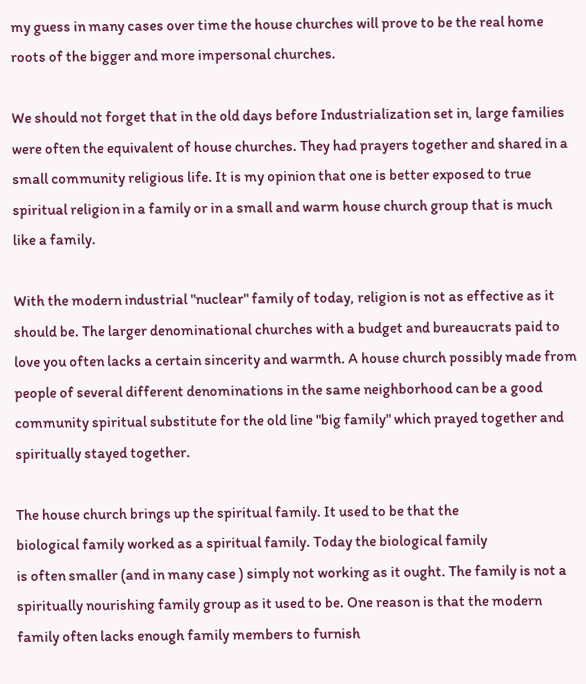my guess in many cases over time the house churches will prove to be the real home roots of the bigger and more impersonal churches.

We should not forget that in the old days before Industrialization set in, large families were often the equivalent of house churches. They had prayers together and shared in a small community religious life. It is my opinion that one is better exposed to true spiritual religion in a family or in a small and warm house church group that is much like a family.

With the modern industrial "nuclear" family of today, religion is not as effective as it should be. The larger denominational churches with a budget and bureaucrats paid to love you often lacks a certain sincerity and warmth. A house church possibly made from people of several different denominations in the same neighborhood can be a good community spiritual substitute for the old line "big family" which prayed together and spiritually stayed together.

The house church brings up the spiritual family. It used to be that the
biological family worked as a spiritual family. Today the biological family
is often smaller (and in many case ) simply not working as it ought. The family is not a spiritually nourishing family group as it used to be. One reason is that the modern family often lacks enough family members to furnish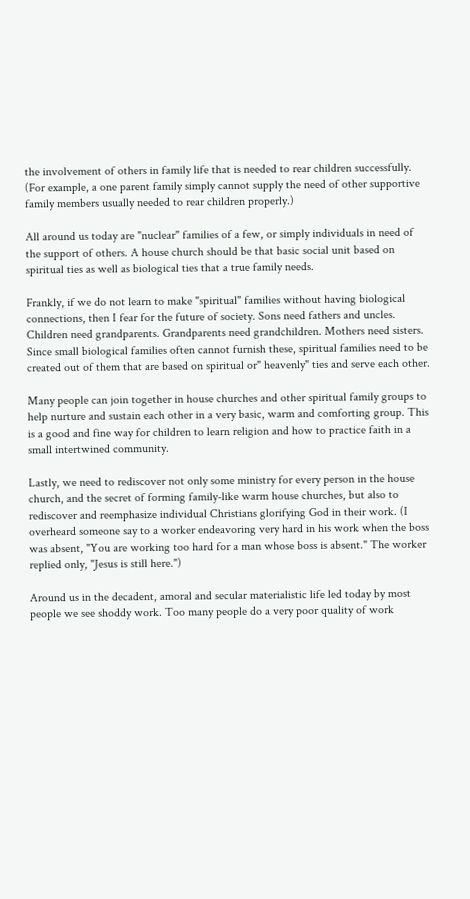the involvement of others in family life that is needed to rear children successfully. (For example, a one parent family simply cannot supply the need of other supportive family members usually needed to rear children properly.)

All around us today are "nuclear" families of a few, or simply individuals in need of the support of others. A house church should be that basic social unit based on spiritual ties as well as biological ties that a true family needs.

Frankly, if we do not learn to make "spiritual" families without having biological connections, then I fear for the future of society. Sons need fathers and uncles. Children need grandparents. Grandparents need grandchildren. Mothers need sisters. Since small biological families often cannot furnish these, spiritual families need to be created out of them that are based on spiritual or" heavenly" ties and serve each other.

Many people can join together in house churches and other spiritual family groups to help nurture and sustain each other in a very basic, warm and comforting group. This is a good and fine way for children to learn religion and how to practice faith in a small intertwined community.

Lastly, we need to rediscover not only some ministry for every person in the house church, and the secret of forming family-like warm house churches, but also to rediscover and reemphasize individual Christians glorifying God in their work. (I overheard someone say to a worker endeavoring very hard in his work when the boss was absent, "You are working too hard for a man whose boss is absent." The worker replied only, "Jesus is still here.")

Around us in the decadent, amoral and secular materialistic life led today by most people we see shoddy work. Too many people do a very poor quality of work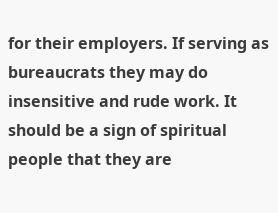for their employers. If serving as bureaucrats they may do insensitive and rude work. It should be a sign of spiritual people that they are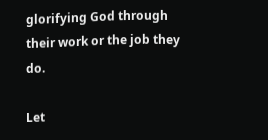glorifying God through their work or the job they do.

Let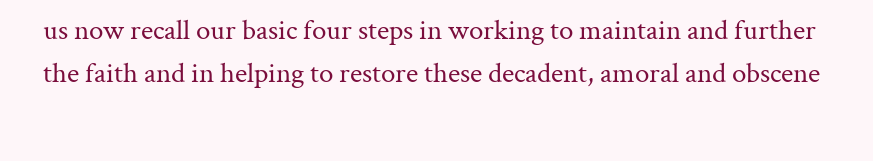us now recall our basic four steps in working to maintain and further the faith and in helping to restore these decadent, amoral and obscene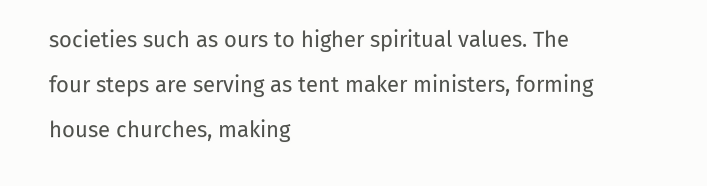societies such as ours to higher spiritual values. The four steps are serving as tent maker ministers, forming house churches, making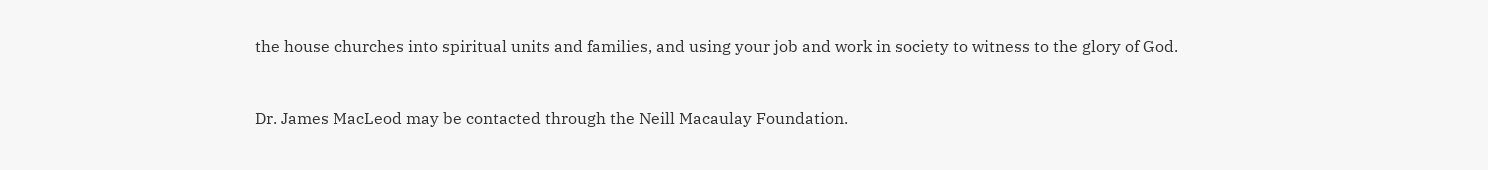the house churches into spiritual units and families, and using your job and work in society to witness to the glory of God.


Dr. James MacLeod may be contacted through the Neill Macaulay Foundation.